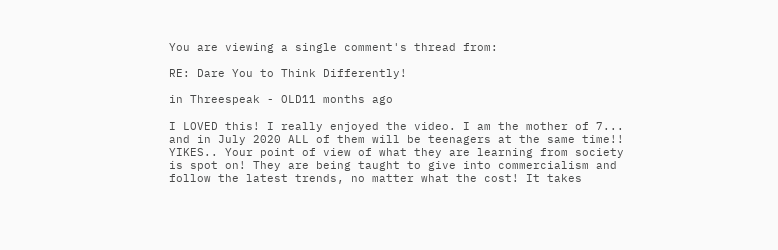You are viewing a single comment's thread from:

RE: Dare You to Think Differently!

in Threespeak - OLD11 months ago

I LOVED this! I really enjoyed the video. I am the mother of 7... and in July 2020 ALL of them will be teenagers at the same time!! YIKES.. Your point of view of what they are learning from society is spot on! They are being taught to give into commercialism and follow the latest trends, no matter what the cost! It takes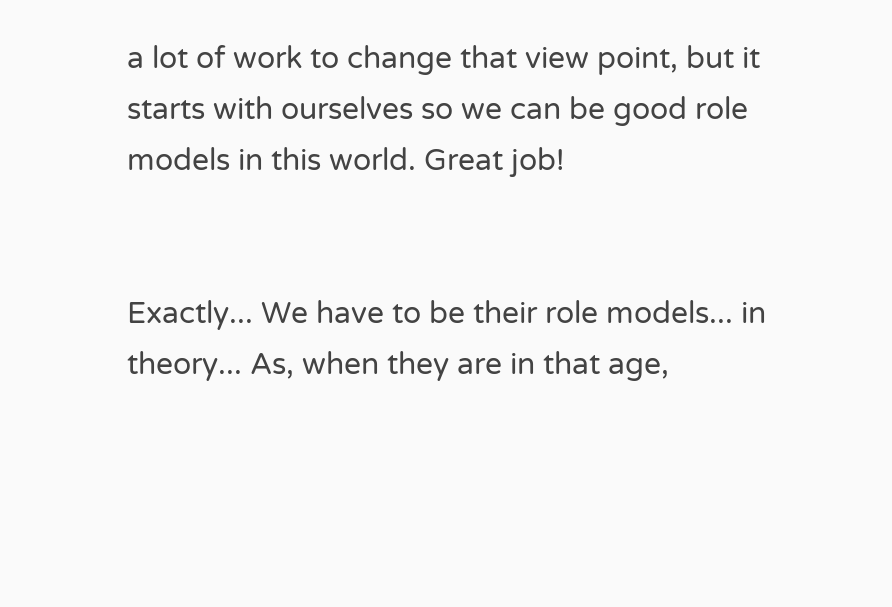a lot of work to change that view point, but it starts with ourselves so we can be good role models in this world. Great job!


Exactly... We have to be their role models... in theory... As, when they are in that age,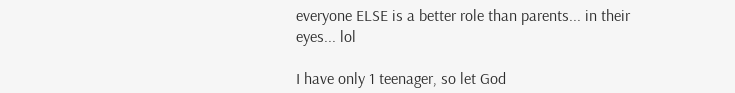everyone ELSE is a better role than parents... in their eyes... lol

I have only 1 teenager, so let God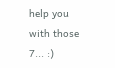help you with those 7... :)